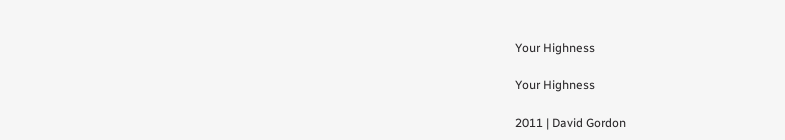Your Highness

Your Highness

2011 | David Gordon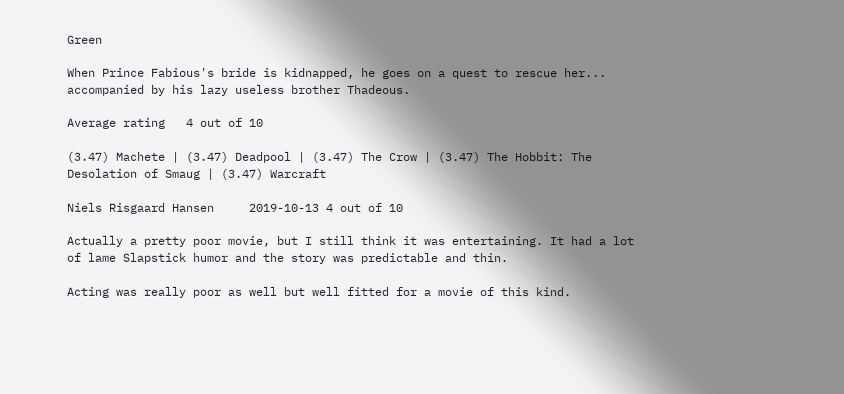Green

When Prince Fabious's bride is kidnapped, he goes on a quest to rescue her... accompanied by his lazy useless brother Thadeous.

Average rating   4 out of 10

(3.47) Machete | (3.47) Deadpool | (3.47) The Crow | (3.47) The Hobbit: The Desolation of Smaug | (3.47) Warcraft

Niels Risgaard Hansen     2019-10-13 4 out of 10

Actually a pretty poor movie, but I still think it was entertaining. It had a lot of lame Slapstick humor and the story was predictable and thin.

Acting was really poor as well but well fitted for a movie of this kind.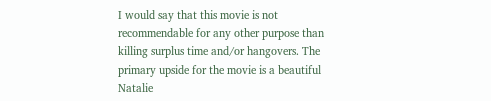I would say that this movie is not recommendable for any other purpose than killing surplus time and/or hangovers. The primary upside for the movie is a beautiful Natalie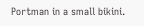Portman in a small bikini.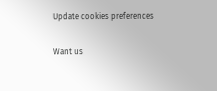Update cookies preferences

Want us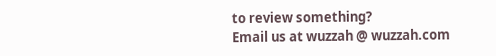to review something?
Email us at wuzzah @ wuzzah.com